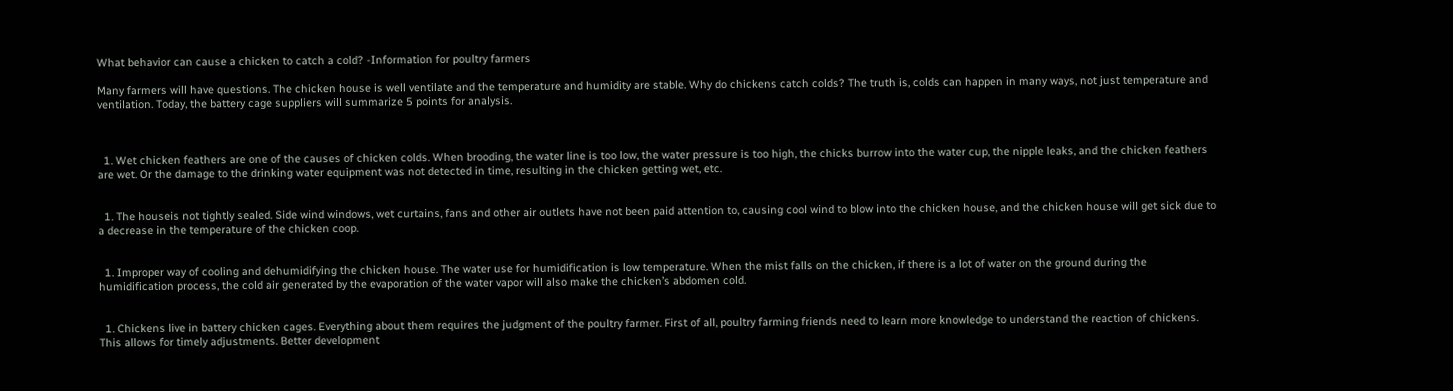What behavior can cause a chicken to catch a cold? -Information for poultry farmers

Many farmers will have questions. The chicken house is well ventilate and the temperature and humidity are stable. Why do chickens catch colds? The truth is, colds can happen in many ways, not just temperature and ventilation. Today, the battery cage suppliers will summarize 5 points for analysis.



  1. Wet chicken feathers are one of the causes of chicken colds. When brooding, the water line is too low, the water pressure is too high, the chicks burrow into the water cup, the nipple leaks, and the chicken feathers are wet. Or the damage to the drinking water equipment was not detected in time, resulting in the chicken getting wet, etc.


  1. The houseis not tightly sealed. Side wind windows, wet curtains, fans and other air outlets have not been paid attention to, causing cool wind to blow into the chicken house, and the chicken house will get sick due to a decrease in the temperature of the chicken coop.


  1. Improper way of cooling and dehumidifying the chicken house. The water use for humidification is low temperature. When the mist falls on the chicken, if there is a lot of water on the ground during the humidification process, the cold air generated by the evaporation of the water vapor will also make the chicken’s abdomen cold.


  1. Chickens live in battery chicken cages. Everything about them requires the judgment of the poultry farmer. First of all, poultry farming friends need to learn more knowledge to understand the reaction of chickens. This allows for timely adjustments. Better development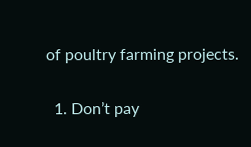of poultry farming projects.


  1. Don’t pay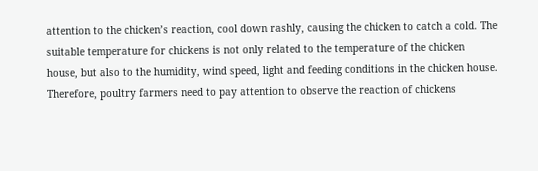attention to the chicken’s reaction, cool down rashly, causing the chicken to catch a cold. The suitable temperature for chickens is not only related to the temperature of the chicken house, but also to the humidity, wind speed, light and feeding conditions in the chicken house. Therefore, poultry farmers need to pay attention to observe the reaction of chickens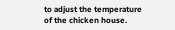to adjust the temperature of the chicken house.